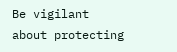Be vigilant about protecting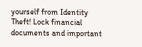yourself from Identity Theft! Lock financial documents and important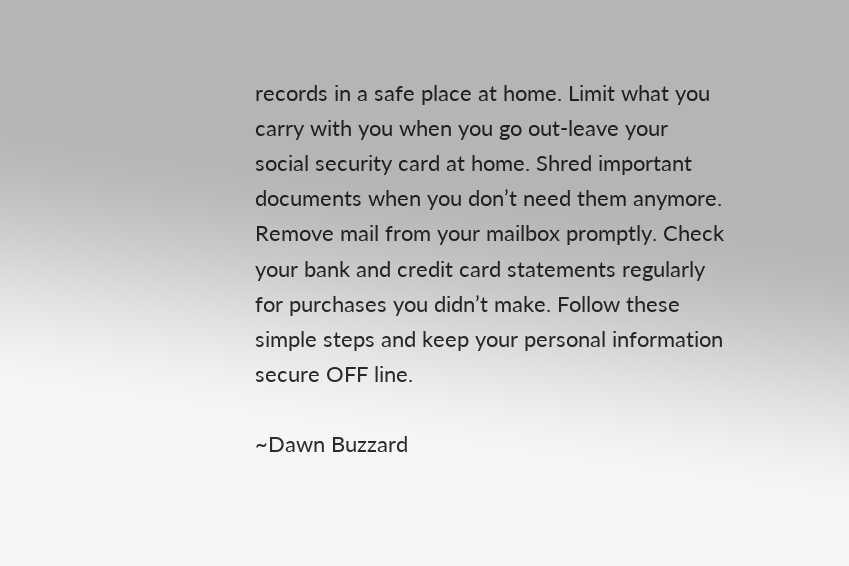records in a safe place at home. Limit what you carry with you when you go out-leave your social security card at home. Shred important documents when you don’t need them anymore. Remove mail from your mailbox promptly. Check your bank and credit card statements regularly for purchases you didn’t make. Follow these simple steps and keep your personal information secure OFF line.

~Dawn Buzzard